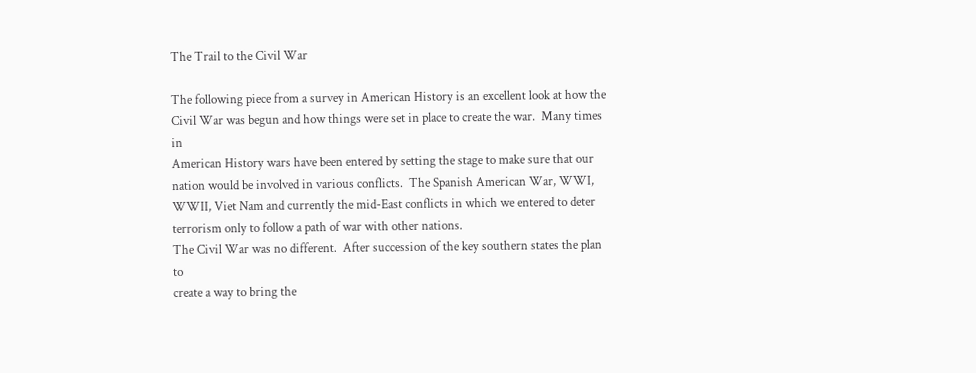The Trail to the Civil War

The following piece from a survey in American History is an excellent look at how the
Civil War was begun and how things were set in place to create the war.  Many times in
American History wars have been entered by setting the stage to make sure that our
nation would be involved in various conflicts.  The Spanish American War, WWI,
WWII, Viet Nam and currently the mid-East conflicts in which we entered to deter
terrorism only to follow a path of war with other nations.
The Civil War was no different.  After succession of the key southern states the plan to
create a way to bring the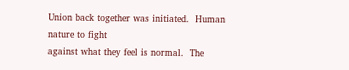Union back together was initiated.  Human nature to fight
against what they feel is normal.  The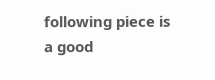following piece is a good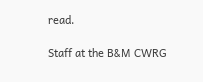read.

Staff at the B&M CWRG